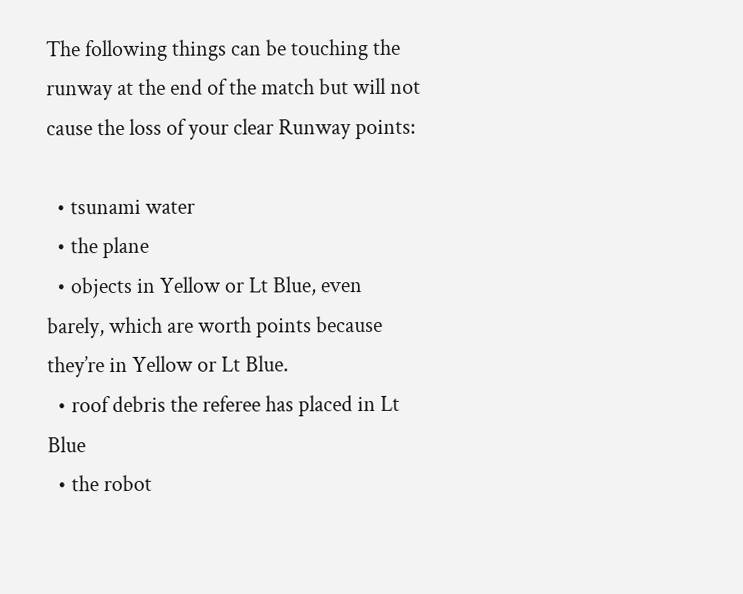The following things can be touching the runway at the end of the match but will not cause the loss of your clear Runway points:

  • tsunami water
  • the plane
  • objects in Yellow or Lt Blue, even barely, which are worth points because they’re in Yellow or Lt Blue.
  • roof debris the referee has placed in Lt Blue
  • the robot